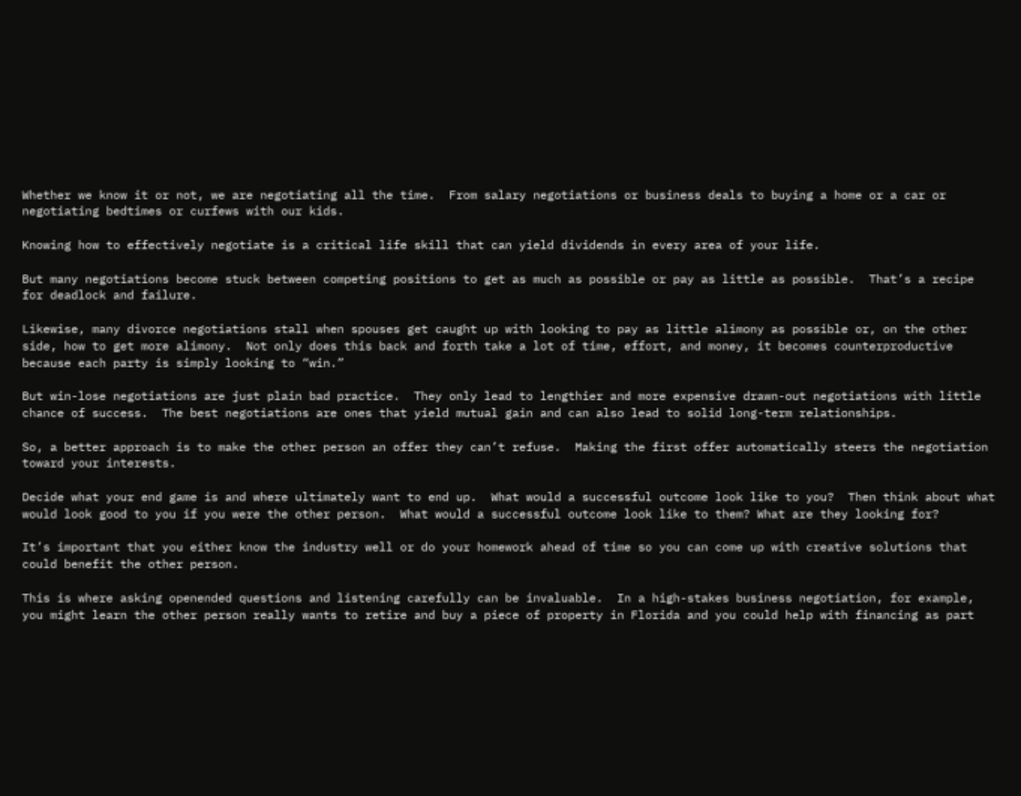Whether we know it or not, we are negotiating all the time.  From salary negotiations or business deals to buying a home or a car or negotiating bedtimes or curfews with our kids.

Knowing how to effectively negotiate is a critical life skill that can yield dividends in every area of your life.

But many negotiations become stuck between competing positions to get as much as possible or pay as little as possible.  That’s a recipe for deadlock and failure.

Likewise, many divorce negotiations stall when spouses get caught up with looking to pay as little alimony as possible or, on the other side, how to get more alimony.  Not only does this back and forth take a lot of time, effort, and money, it becomes counterproductive because each party is simply looking to “win.”

But win-lose negotiations are just plain bad practice.  They only lead to lengthier and more expensive drawn-out negotiations with little chance of success.  The best negotiations are ones that yield mutual gain and can also lead to solid long-term relationships.

So, a better approach is to make the other person an offer they can’t refuse.  Making the first offer automatically steers the negotiation toward your interests.

Decide what your end game is and where ultimately want to end up.  What would a successful outcome look like to you?  Then think about what would look good to you if you were the other person.  What would a successful outcome look like to them? What are they looking for?

It’s important that you either know the industry well or do your homework ahead of time so you can come up with creative solutions that could benefit the other person.

This is where asking openended questions and listening carefully can be invaluable.  In a high-stakes business negotiation, for example, you might learn the other person really wants to retire and buy a piece of property in Florida and you could help with financing as part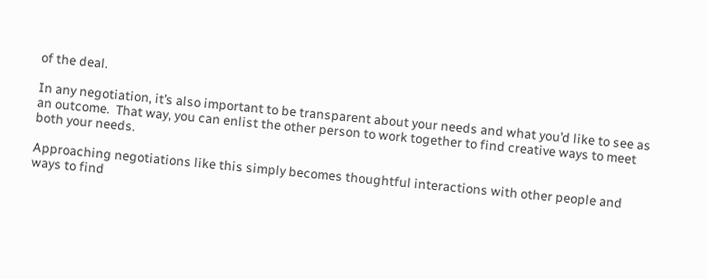of the deal.

In any negotiation, it’s also important to be transparent about your needs and what you’d like to see as an outcome.  That way, you can enlist the other person to work together to find creative ways to meet both your needs.

Approaching negotiations like this simply becomes thoughtful interactions with other people and ways to find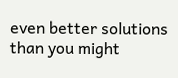even better solutions than you might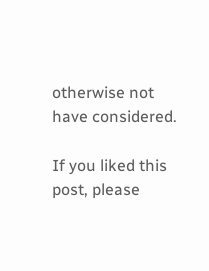otherwise not have considered.

If you liked this post, please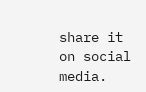share it on social media.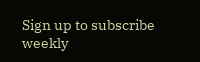Sign up to subscribe weekly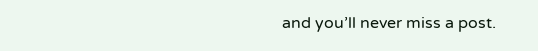and you’ll never miss a post.